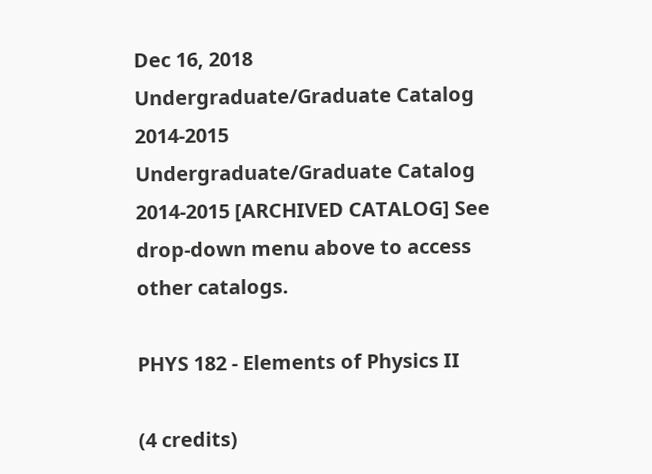Dec 16, 2018
Undergraduate/Graduate Catalog 2014-2015
Undergraduate/Graduate Catalog 2014-2015 [ARCHIVED CATALOG] See drop-down menu above to access other catalogs.

PHYS 182 - Elements of Physics II

(4 credits)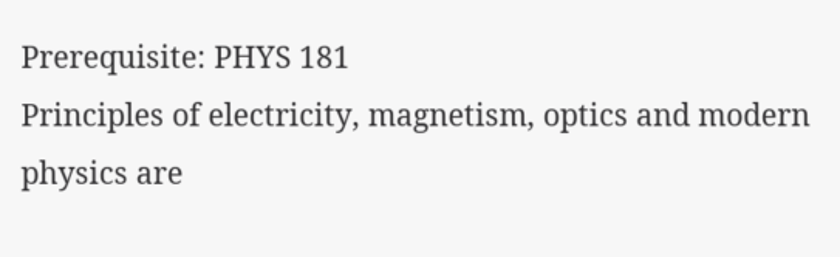Prerequisite: PHYS 181
Principles of electricity, magnetism, optics and modern physics are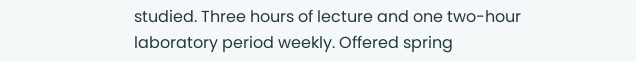studied. Three hours of lecture and one two-hour laboratory period weekly. Offered spring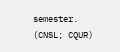semester. (CNSL; CQUR)